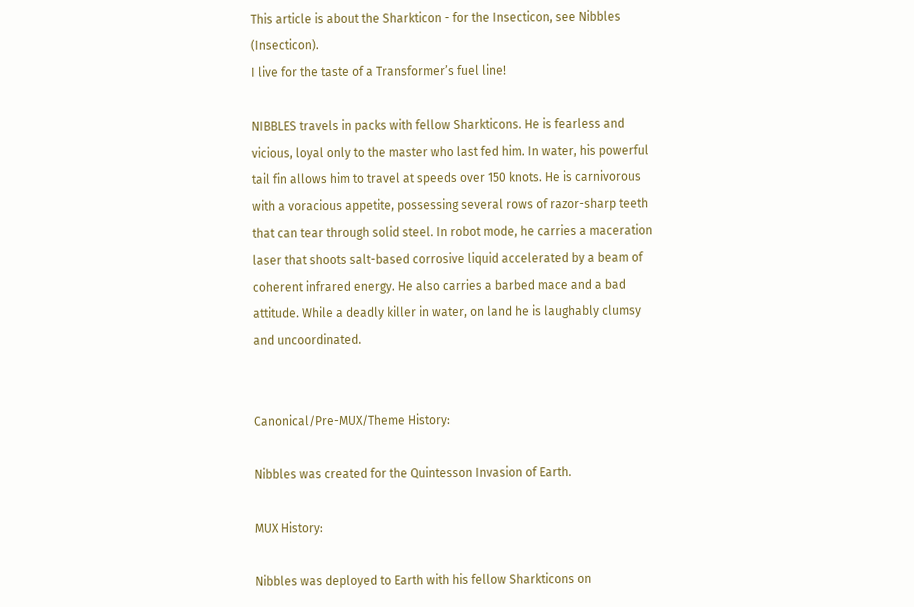This article is about the Sharkticon - for the Insecticon, see Nibbles (Insecticon).
I live for the taste of a Transformer’s fuel line!

NIBBLES travels in packs with fellow Sharkticons. He is fearless and vicious, loyal only to the master who last fed him. In water, his powerful tail fin allows him to travel at speeds over 150 knots. He is carnivorous with a voracious appetite, possessing several rows of razor-sharp teeth that can tear through solid steel. In robot mode, he carries a maceration laser that shoots salt-based corrosive liquid accelerated by a beam of coherent infrared energy. He also carries a barbed mace and a bad attitude. While a deadly killer in water, on land he is laughably clumsy and uncoordinated.


Canonical/Pre-MUX/Theme History:

Nibbles was created for the Quintesson Invasion of Earth.

MUX History:

Nibbles was deployed to Earth with his fellow Sharkticons on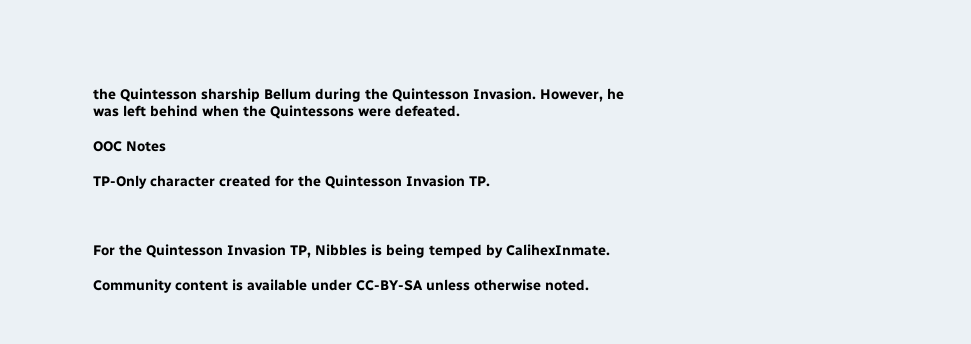the Quintesson sharship Bellum during the Quintesson Invasion. However, he was left behind when the Quintessons were defeated.

OOC Notes

TP-Only character created for the Quintesson Invasion TP.



For the Quintesson Invasion TP, Nibbles is being temped by CalihexInmate.

Community content is available under CC-BY-SA unless otherwise noted.